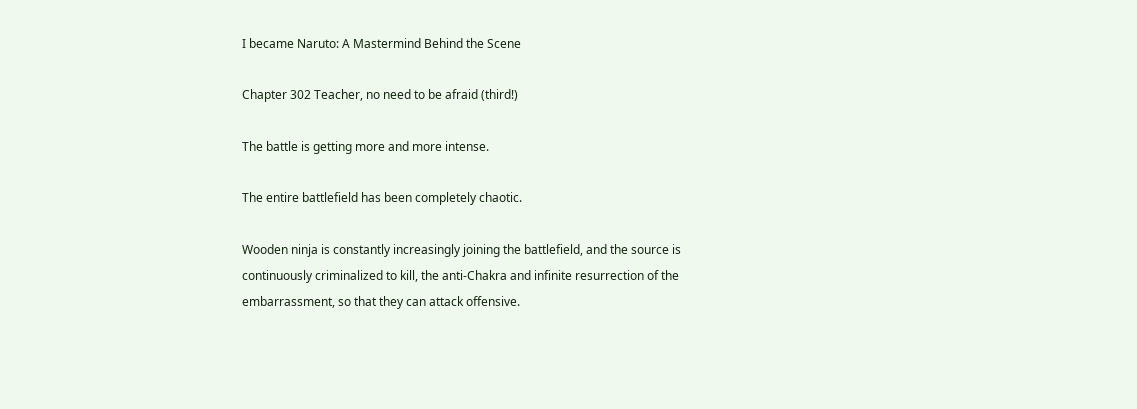I became Naruto: A Mastermind Behind the Scene

Chapter 302 Teacher, no need to be afraid (third!)

The battle is getting more and more intense.

The entire battlefield has been completely chaotic.

Wooden ninja is constantly increasingly joining the battlefield, and the source is continuously criminalized to kill, the anti-Chakra and infinite resurrection of the embarrassment, so that they can attack offensive.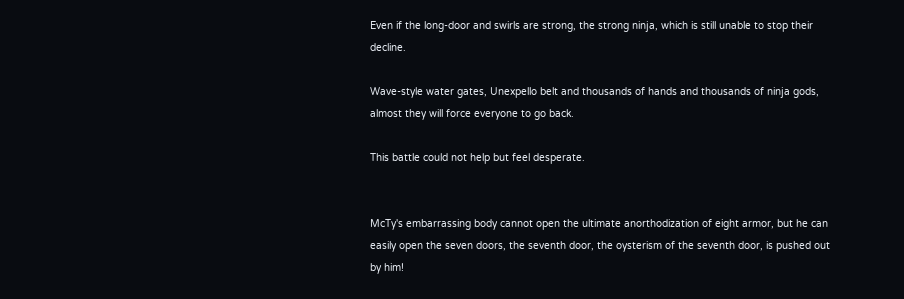Even if the long-door and swirls are strong, the strong ninja, which is still unable to stop their decline.

Wave-style water gates, Unexpello belt and thousands of hands and thousands of ninja gods, almost they will force everyone to go back.

This battle could not help but feel desperate.


McTy's embarrassing body cannot open the ultimate anorthodization of eight armor, but he can easily open the seven doors, the seventh door, the oysterism of the seventh door, is pushed out by him!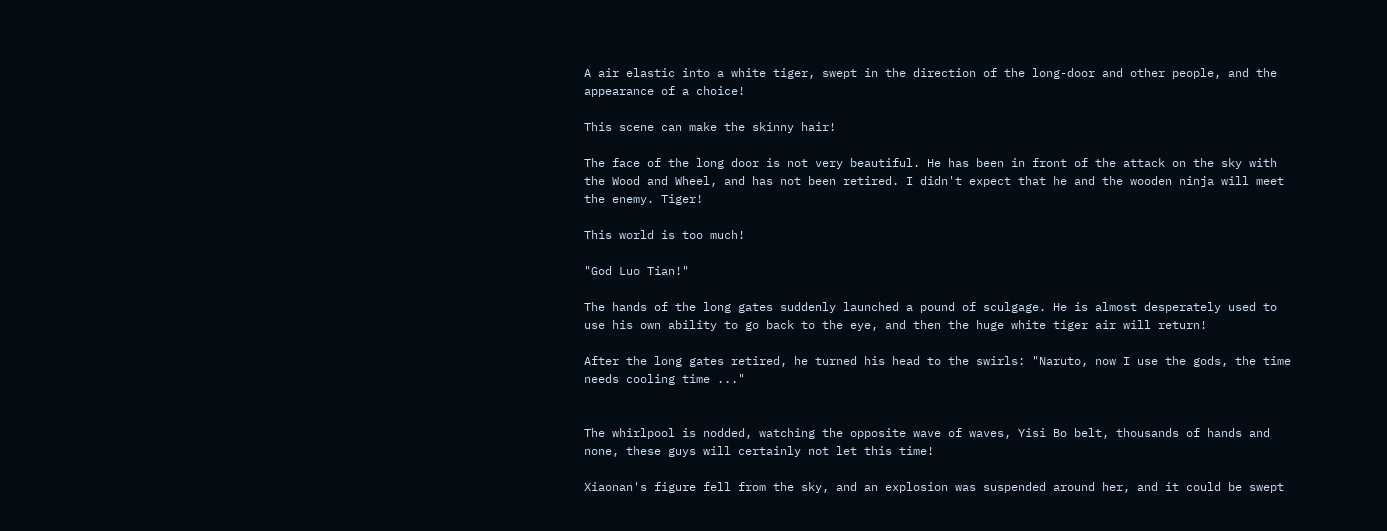A air elastic into a white tiger, swept in the direction of the long-door and other people, and the appearance of a choice!

This scene can make the skinny hair!

The face of the long door is not very beautiful. He has been in front of the attack on the sky with the Wood and Wheel, and has not been retired. I didn't expect that he and the wooden ninja will meet the enemy. Tiger!

This world is too much!

"God Luo Tian!"

The hands of the long gates suddenly launched a pound of sculgage. He is almost desperately used to use his own ability to go back to the eye, and then the huge white tiger air will return!

After the long gates retired, he turned his head to the swirls: "Naruto, now I use the gods, the time needs cooling time ..."


The whirlpool is nodded, watching the opposite wave of waves, Yisi Bo belt, thousands of hands and none, these guys will certainly not let this time!

Xiaonan's figure fell from the sky, and an explosion was suspended around her, and it could be swept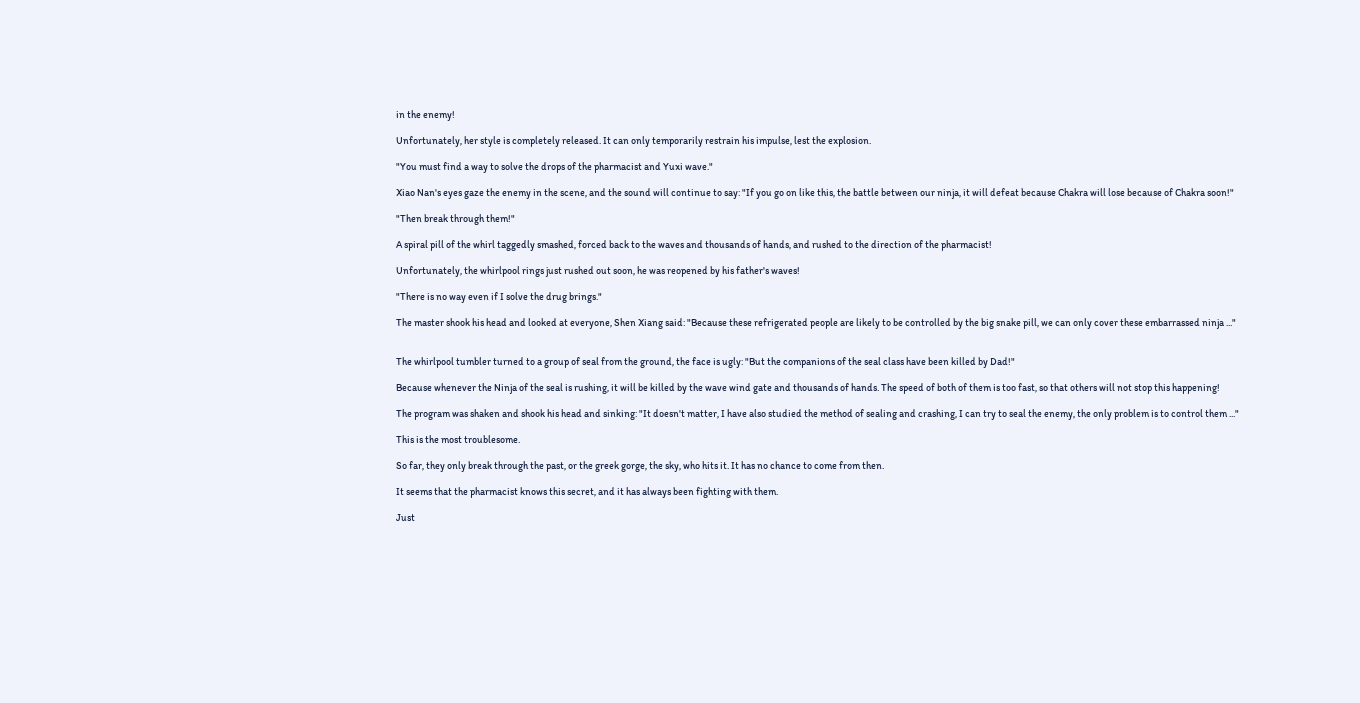in the enemy!

Unfortunately, her style is completely released. It can only temporarily restrain his impulse, lest the explosion.

"You must find a way to solve the drops of the pharmacist and Yuxi wave."

Xiao Nan's eyes gaze the enemy in the scene, and the sound will continue to say: "If you go on like this, the battle between our ninja, it will defeat because Chakra will lose because of Chakra soon!"

"Then break through them!"

A spiral pill of the whirl taggedly smashed, forced back to the waves and thousands of hands, and rushed to the direction of the pharmacist!

Unfortunately, the whirlpool rings just rushed out soon, he was reopened by his father's waves!

"There is no way even if I solve the drug brings."

The master shook his head and looked at everyone, Shen Xiang said: "Because these refrigerated people are likely to be controlled by the big snake pill, we can only cover these embarrassed ninja ..."


The whirlpool tumbler turned to a group of seal from the ground, the face is ugly: "But the companions of the seal class have been killed by Dad!"

Because whenever the Ninja of the seal is rushing, it will be killed by the wave wind gate and thousands of hands. The speed of both of them is too fast, so that others will not stop this happening!

The program was shaken and shook his head and sinking: "It doesn't matter, I have also studied the method of sealing and crashing, I can try to seal the enemy, the only problem is to control them ..."

This is the most troublesome.

So far, they only break through the past, or the greek gorge, the sky, who hits it. It has no chance to come from then.

It seems that the pharmacist knows this secret, and it has always been fighting with them.

Just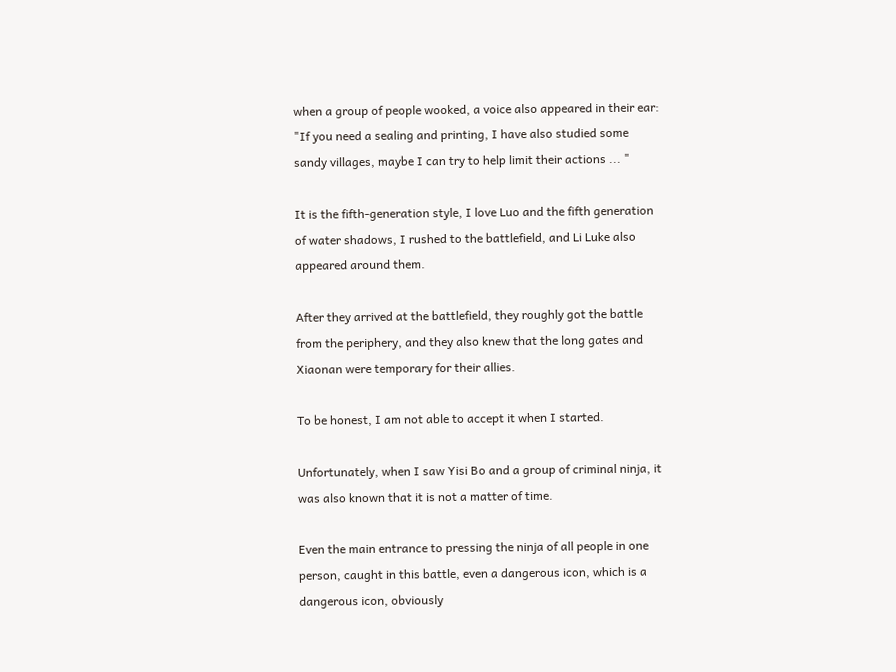when a group of people wooked, a voice also appeared in their ear: "If you need a sealing and printing, I have also studied some sandy villages, maybe I can try to help limit their actions ... "

It is the fifth-generation style, I love Luo and the fifth generation of water shadows, I rushed to the battlefield, and Li Luke also appeared around them.

After they arrived at the battlefield, they roughly got the battle from the periphery, and they also knew that the long gates and Xiaonan were temporary for their allies.

To be honest, I am not able to accept it when I started.

Unfortunately, when I saw Yisi Bo and a group of criminal ninja, it was also known that it is not a matter of time.

Even the main entrance to pressing the ninja of all people in one person, caught in this battle, even a dangerous icon, which is a dangerous icon, obviously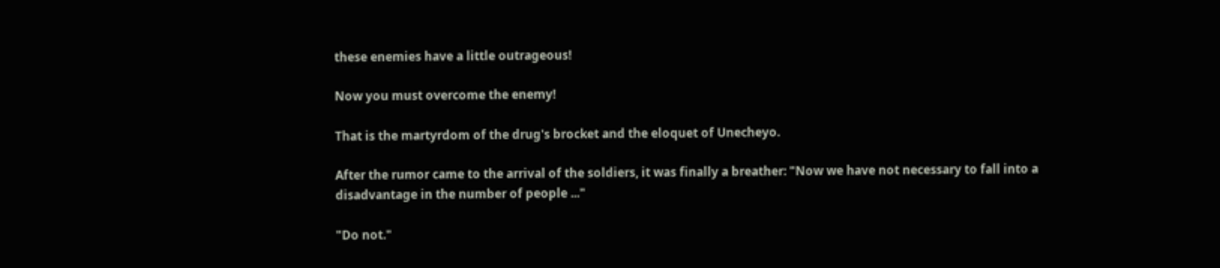these enemies have a little outrageous!

Now you must overcome the enemy!

That is the martyrdom of the drug's brocket and the eloquet of Unecheyo.

After the rumor came to the arrival of the soldiers, it was finally a breather: "Now we have not necessary to fall into a disadvantage in the number of people ..."

"Do not."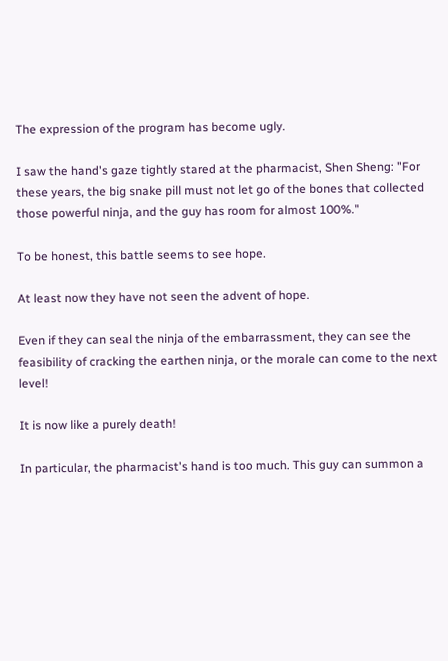The expression of the program has become ugly.

I saw the hand's gaze tightly stared at the pharmacist, Shen Sheng: "For these years, the big snake pill must not let go of the bones that collected those powerful ninja, and the guy has room for almost 100%."

To be honest, this battle seems to see hope.

At least now they have not seen the advent of hope.

Even if they can seal the ninja of the embarrassment, they can see the feasibility of cracking the earthen ninja, or the morale can come to the next level!

It is now like a purely death!

In particular, the pharmacist's hand is too much. This guy can summon a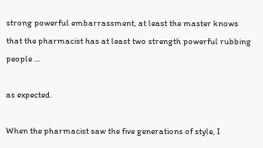strong powerful embarrassment, at least the master knows that the pharmacist has at least two strength powerful rubbing people ...

as expected.

When the pharmacist saw the five generations of style, I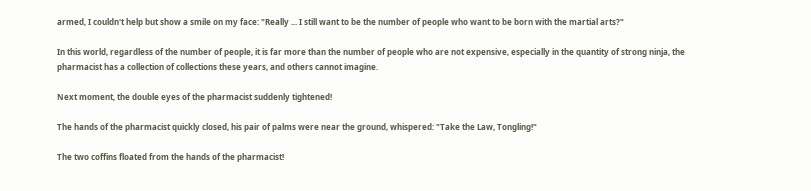armed, I couldn't help but show a smile on my face: "Really ... I still want to be the number of people who want to be born with the martial arts?"

In this world, regardless of the number of people, it is far more than the number of people who are not expensive, especially in the quantity of strong ninja, the pharmacist has a collection of collections these years, and others cannot imagine.

Next moment, the double eyes of the pharmacist suddenly tightened!

The hands of the pharmacist quickly closed, his pair of palms were near the ground, whispered: "Take the Law, Tongling!"

The two coffins floated from the hands of the pharmacist!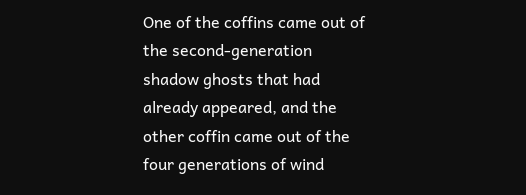One of the coffins came out of the second-generation shadow ghosts that had already appeared, and the other coffin came out of the four generations of wind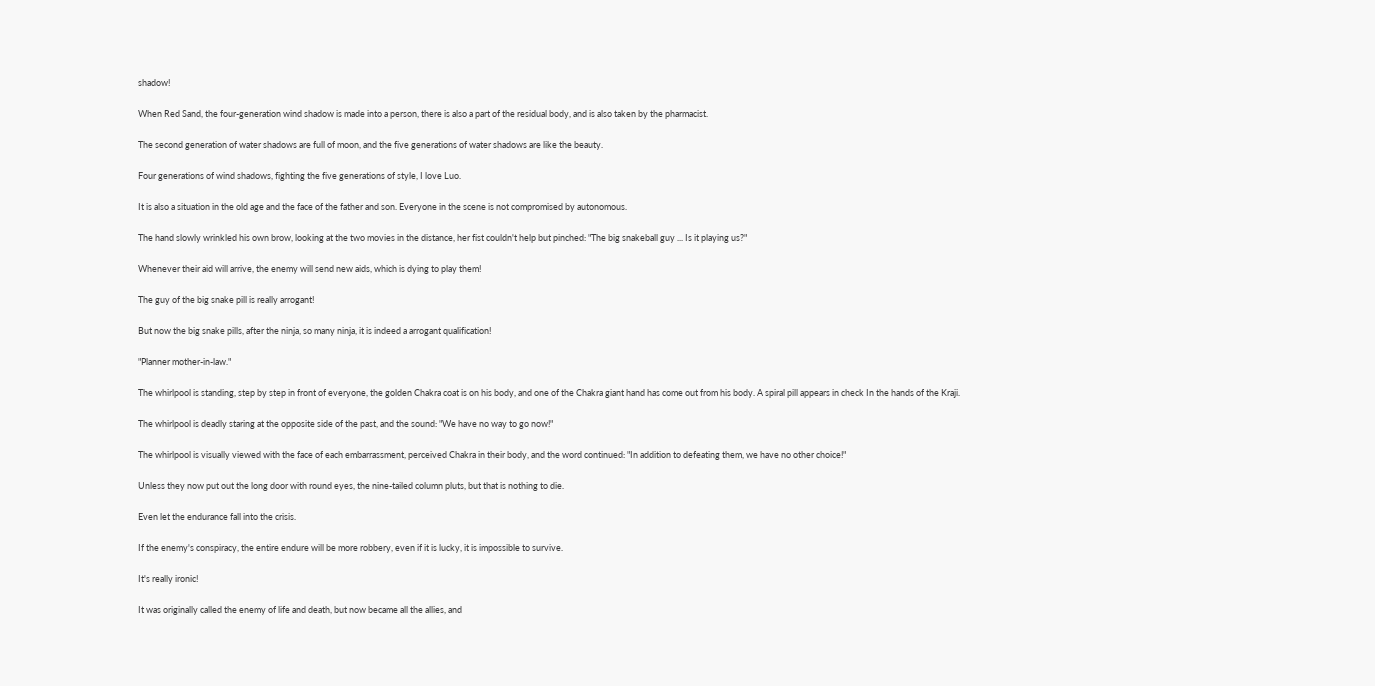shadow!

When Red Sand, the four-generation wind shadow is made into a person, there is also a part of the residual body, and is also taken by the pharmacist.

The second generation of water shadows are full of moon, and the five generations of water shadows are like the beauty.

Four generations of wind shadows, fighting the five generations of style, I love Luo.

It is also a situation in the old age and the face of the father and son. Everyone in the scene is not compromised by autonomous.

The hand slowly wrinkled his own brow, looking at the two movies in the distance, her fist couldn't help but pinched: "The big snakeball guy ... Is it playing us?"

Whenever their aid will arrive, the enemy will send new aids, which is dying to play them!

The guy of the big snake pill is really arrogant!

But now the big snake pills, after the ninja, so many ninja, it is indeed a arrogant qualification!

"Planner mother-in-law."

The whirlpool is standing, step by step in front of everyone, the golden Chakra coat is on his body, and one of the Chakra giant hand has come out from his body. A spiral pill appears in check In the hands of the Kraji.

The whirlpool is deadly staring at the opposite side of the past, and the sound: "We have no way to go now!"

The whirlpool is visually viewed with the face of each embarrassment, perceived Chakra in their body, and the word continued: "In addition to defeating them, we have no other choice!"

Unless they now put out the long door with round eyes, the nine-tailed column pluts, but that is nothing to die.

Even let the endurance fall into the crisis.

If the enemy's conspiracy, the entire endure will be more robbery, even if it is lucky, it is impossible to survive.

It's really ironic!

It was originally called the enemy of life and death, but now became all the allies, and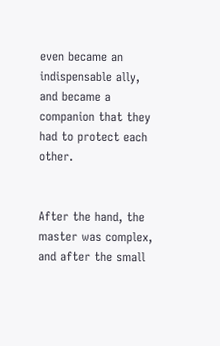even became an indispensable ally, and became a companion that they had to protect each other.


After the hand, the master was complex, and after the small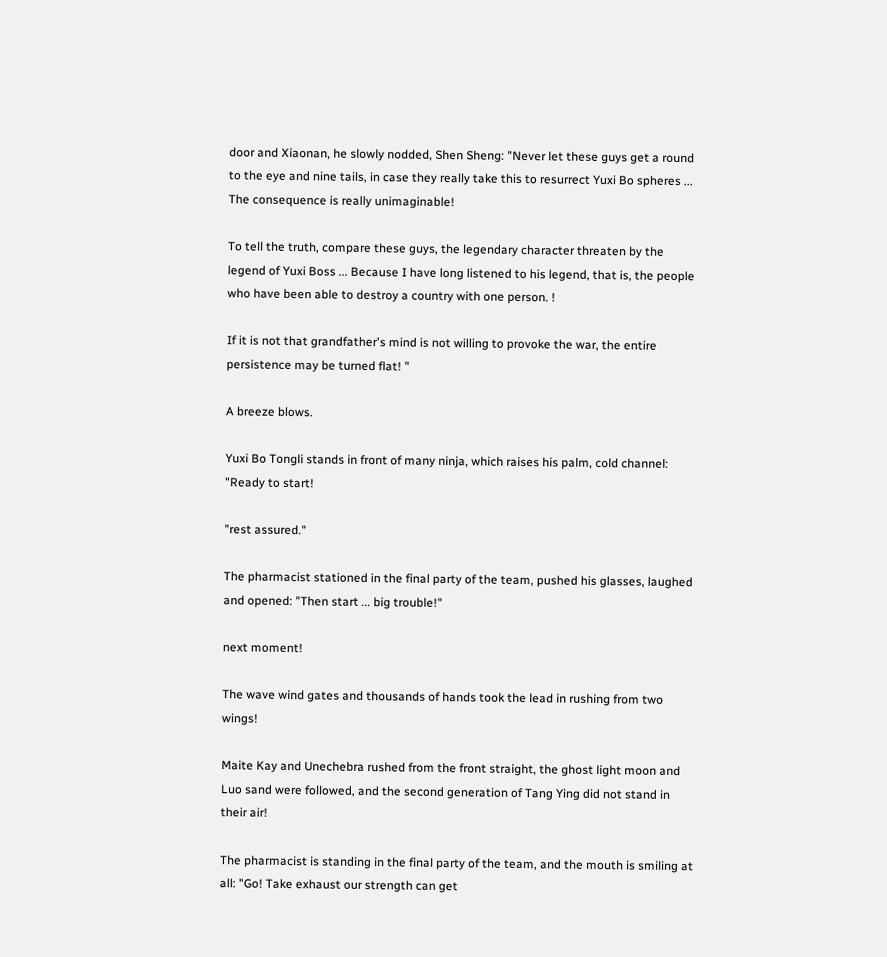door and Xiaonan, he slowly nodded, Shen Sheng: "Never let these guys get a round to the eye and nine tails, in case they really take this to resurrect Yuxi Bo spheres ... The consequence is really unimaginable!

To tell the truth, compare these guys, the legendary character threaten by the legend of Yuxi Boss ... Because I have long listened to his legend, that is, the people who have been able to destroy a country with one person. !

If it is not that grandfather's mind is not willing to provoke the war, the entire persistence may be turned flat! "

A breeze blows.

Yuxi Bo Tongli stands in front of many ninja, which raises his palm, cold channel: "Ready to start!

"rest assured."

The pharmacist stationed in the final party of the team, pushed his glasses, laughed and opened: "Then start ... big trouble!"

next moment!

The wave wind gates and thousands of hands took the lead in rushing from two wings!

Maite Kay and Unechebra rushed from the front straight, the ghost light moon and Luo sand were followed, and the second generation of Tang Ying did not stand in their air!

The pharmacist is standing in the final party of the team, and the mouth is smiling at all: "Go! Take exhaust our strength can get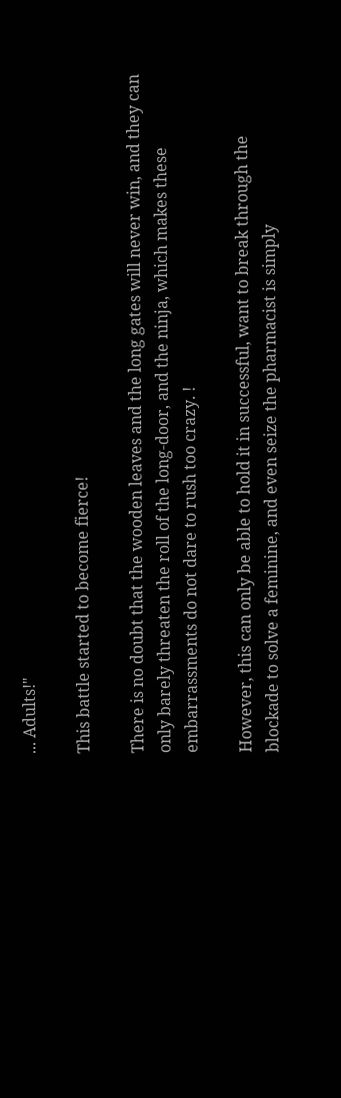... Adults!"

This battle started to become fierce!

There is no doubt that the wooden leaves and the long gates will never win, and they can only barely threaten the roll of the long-door, and the ninja, which makes these embarrassments do not dare to rush too crazy. !

However, this can only be able to hold it in successful, want to break through the blockade to solve a feminine, and even seize the pharmacist is simply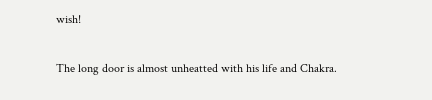wish!

The long door is almost unheatted with his life and Chakra.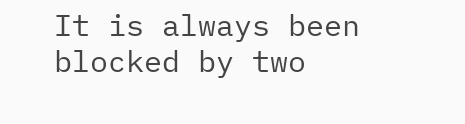It is always been blocked by two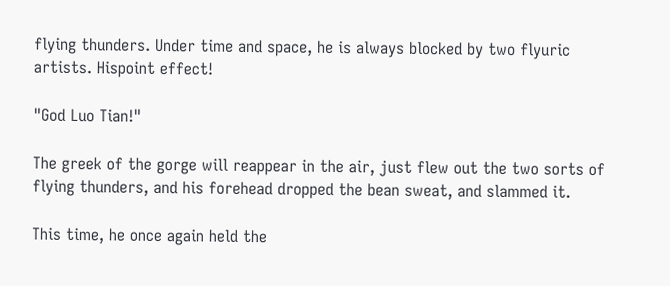flying thunders. Under time and space, he is always blocked by two flyuric artists. Hispoint effect!

"God Luo Tian!"

The greek of the gorge will reappear in the air, just flew out the two sorts of flying thunders, and his forehead dropped the bean sweat, and slammed it.

This time, he once again held the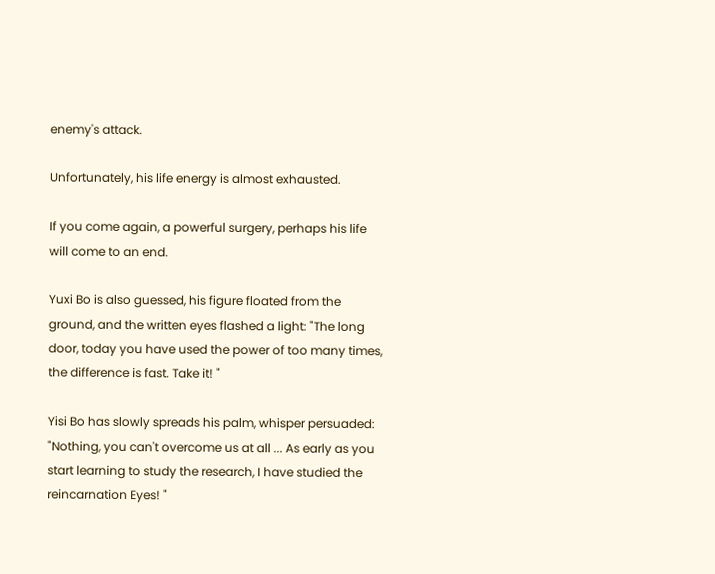enemy's attack.

Unfortunately, his life energy is almost exhausted.

If you come again, a powerful surgery, perhaps his life will come to an end.

Yuxi Bo is also guessed, his figure floated from the ground, and the written eyes flashed a light: "The long door, today you have used the power of too many times, the difference is fast. Take it! "

Yisi Bo has slowly spreads his palm, whisper persuaded: "Nothing, you can't overcome us at all ... As early as you start learning to study the research, I have studied the reincarnation Eyes! "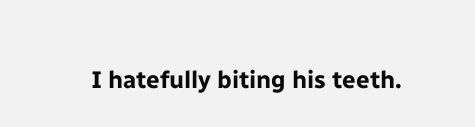I hatefully biting his teeth.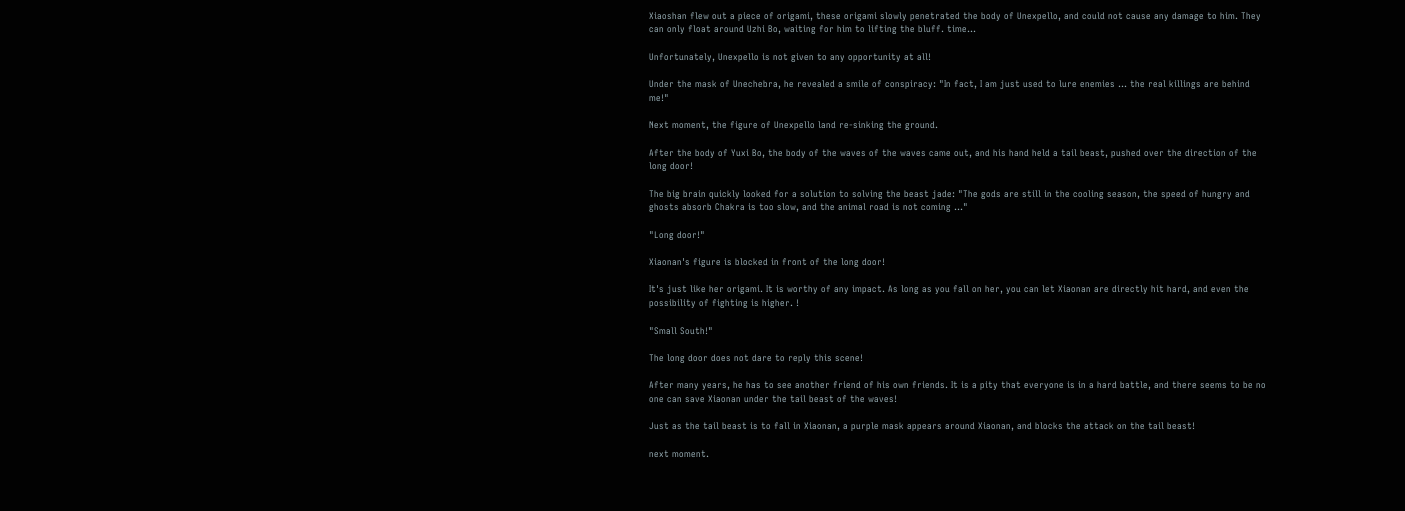Xiaoshan flew out a piece of origami, these origami slowly penetrated the body of Unexpello, and could not cause any damage to him. They can only float around Uzhi Bo, waiting for him to lifting the bluff. time…

Unfortunately, Unexpello is not given to any opportunity at all!

Under the mask of Unechebra, he revealed a smile of conspiracy: "In fact, I am just used to lure enemies ... the real killings are behind me!"

Next moment, the figure of Unexpello land re-sinking the ground.

After the body of Yuxi Bo, the body of the waves of the waves came out, and his hand held a tail beast, pushed over the direction of the long door!

The big brain quickly looked for a solution to solving the beast jade: "The gods are still in the cooling season, the speed of hungry and ghosts absorb Chakra is too slow, and the animal road is not coming ..."

"Long door!"

Xiaonan's figure is blocked in front of the long door!

It's just like her origami. It is worthy of any impact. As long as you fall on her, you can let Xiaonan are directly hit hard, and even the possibility of fighting is higher. !

"Small South!"

The long door does not dare to reply this scene!

After many years, he has to see another friend of his own friends. It is a pity that everyone is in a hard battle, and there seems to be no one can save Xiaonan under the tail beast of the waves!

Just as the tail beast is to fall in Xiaonan, a purple mask appears around Xiaonan, and blocks the attack on the tail beast!

next moment.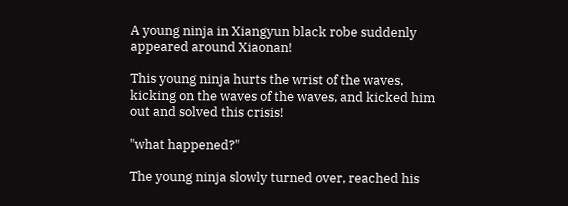A young ninja in Xiangyun black robe suddenly appeared around Xiaonan!

This young ninja hurts the wrist of the waves, kicking on the waves of the waves, and kicked him out and solved this crisis!

"what happened?"

The young ninja slowly turned over, reached his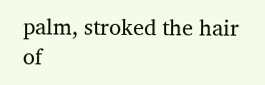palm, stroked the hair of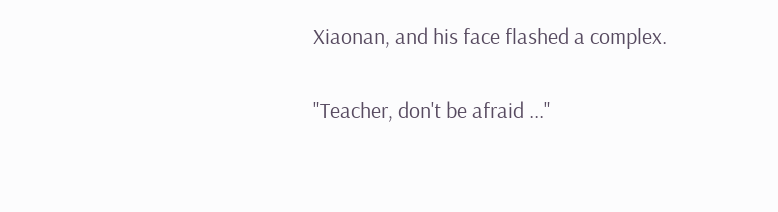Xiaonan, and his face flashed a complex.

"Teacher, don't be afraid ..."